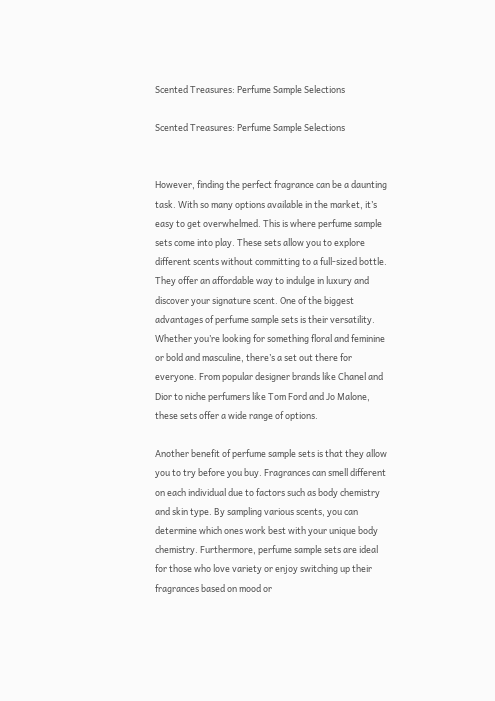Scented Treasures: Perfume Sample Selections

Scented Treasures: Perfume Sample Selections


However, finding the perfect fragrance can be a daunting task. With so many options available in the market, it’s easy to get overwhelmed. This is where perfume sample sets come into play. These sets allow you to explore different scents without committing to a full-sized bottle. They offer an affordable way to indulge in luxury and discover your signature scent. One of the biggest advantages of perfume sample sets is their versatility. Whether you’re looking for something floral and feminine or bold and masculine, there’s a set out there for everyone. From popular designer brands like Chanel and Dior to niche perfumers like Tom Ford and Jo Malone, these sets offer a wide range of options.

Another benefit of perfume sample sets is that they allow you to try before you buy. Fragrances can smell different on each individual due to factors such as body chemistry and skin type. By sampling various scents, you can determine which ones work best with your unique body chemistry. Furthermore, perfume sample sets are ideal for those who love variety or enjoy switching up their fragrances based on mood or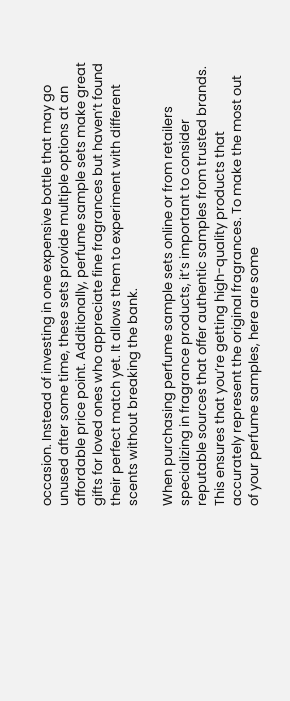occasion. Instead of investing in one expensive bottle that may go unused after some time, these sets provide multiple options at an affordable price point. Additionally, perfume sample sets make great gifts for loved ones who appreciate fine fragrances but haven’t found their perfect match yet. It allows them to experiment with different scents without breaking the bank.

When purchasing perfume sample sets online or from retailers specializing in fragrance products, it’s important to consider reputable sources that offer authentic samples from trusted brands. This ensures that you’re getting high-quality products that accurately represent the original fragrances. To make the most out of your perfume samples, here are some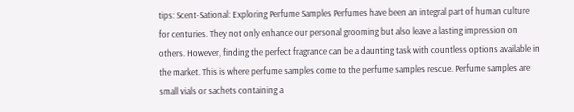tips: Scent-Sational: Exploring Perfume Samples Perfumes have been an integral part of human culture for centuries. They not only enhance our personal grooming but also leave a lasting impression on others. However, finding the perfect fragrance can be a daunting task with countless options available in the market. This is where perfume samples come to the perfume samples rescue. Perfume samples are small vials or sachets containing a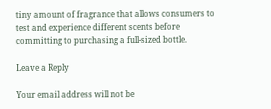tiny amount of fragrance that allows consumers to test and experience different scents before committing to purchasing a full-sized bottle.

Leave a Reply

Your email address will not be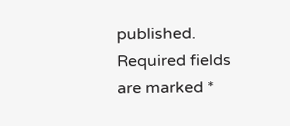published. Required fields are marked *